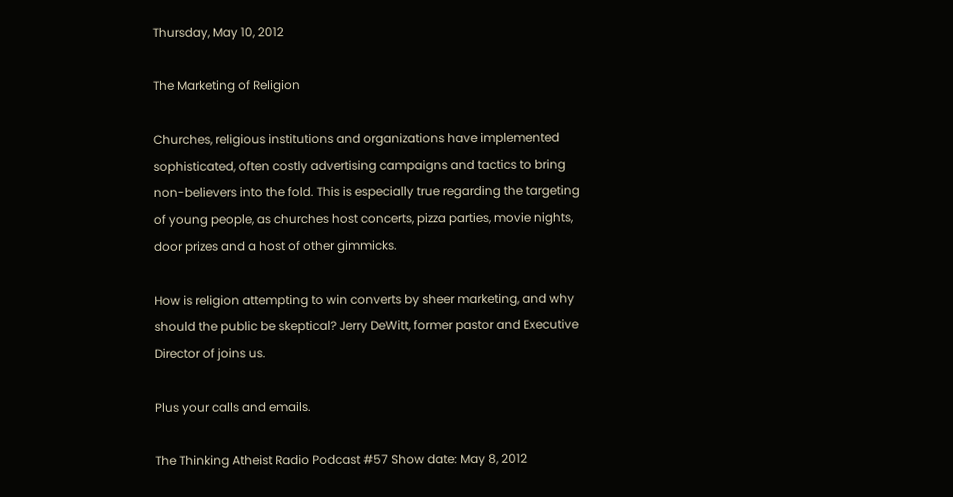Thursday, May 10, 2012

The Marketing of Religion

Churches, religious institutions and organizations have implemented sophisticated, often costly advertising campaigns and tactics to bring non-believers into the fold. This is especially true regarding the targeting of young people, as churches host concerts, pizza parties, movie nights, door prizes and a host of other gimmicks.

How is religion attempting to win converts by sheer marketing, and why should the public be skeptical? Jerry DeWitt, former pastor and Executive Director of joins us.

Plus your calls and emails.

The Thinking Atheist Radio Podcast #57 Show date: May 8, 2012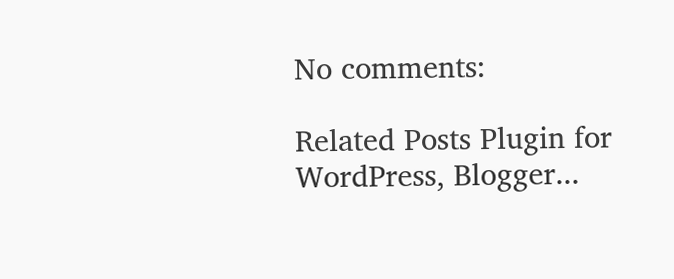No comments:

Related Posts Plugin for WordPress, Blogger...